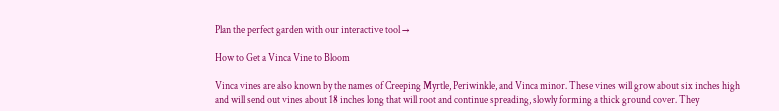Plan the perfect garden with our interactive tool →

How to Get a Vinca Vine to Bloom

Vinca vines are also known by the names of Creeping Myrtle, Periwinkle, and Vinca minor. These vines will grow about six inches high and will send out vines about 18 inches long that will root and continue spreading, slowly forming a thick ground cover. They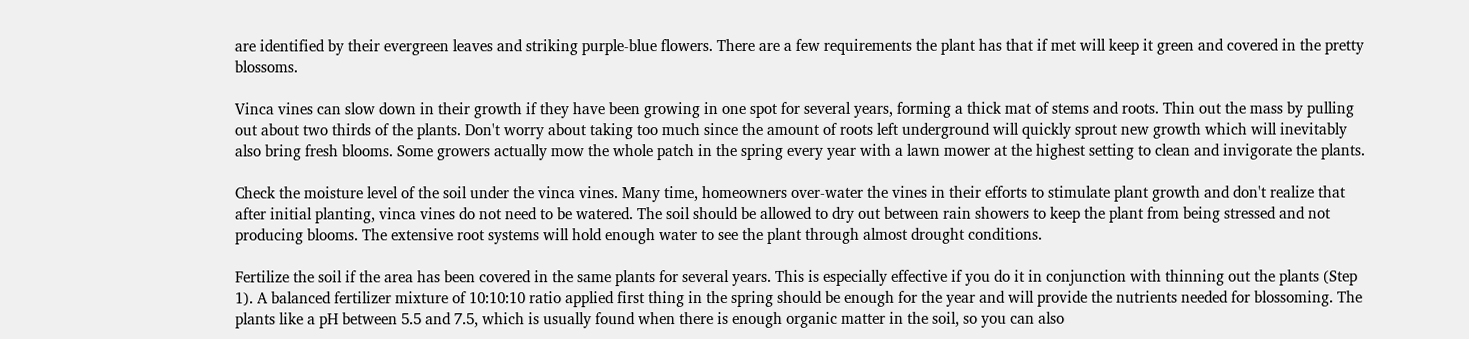are identified by their evergreen leaves and striking purple-blue flowers. There are a few requirements the plant has that if met will keep it green and covered in the pretty blossoms.

Vinca vines can slow down in their growth if they have been growing in one spot for several years, forming a thick mat of stems and roots. Thin out the mass by pulling out about two thirds of the plants. Don't worry about taking too much since the amount of roots left underground will quickly sprout new growth which will inevitably also bring fresh blooms. Some growers actually mow the whole patch in the spring every year with a lawn mower at the highest setting to clean and invigorate the plants.

Check the moisture level of the soil under the vinca vines. Many time, homeowners over-water the vines in their efforts to stimulate plant growth and don't realize that after initial planting, vinca vines do not need to be watered. The soil should be allowed to dry out between rain showers to keep the plant from being stressed and not producing blooms. The extensive root systems will hold enough water to see the plant through almost drought conditions.

Fertilize the soil if the area has been covered in the same plants for several years. This is especially effective if you do it in conjunction with thinning out the plants (Step 1). A balanced fertilizer mixture of 10:10:10 ratio applied first thing in the spring should be enough for the year and will provide the nutrients needed for blossoming. The plants like a pH between 5.5 and 7.5, which is usually found when there is enough organic matter in the soil, so you can also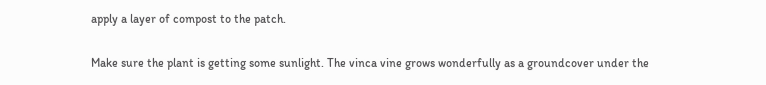apply a layer of compost to the patch.

Make sure the plant is getting some sunlight. The vinca vine grows wonderfully as a groundcover under the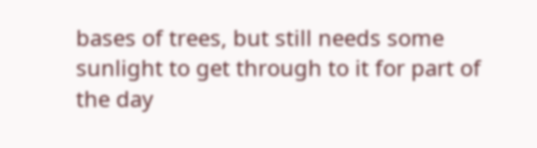bases of trees, but still needs some sunlight to get through to it for part of the day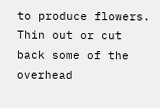to produce flowers. Thin out or cut back some of the overhead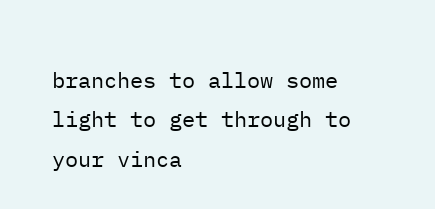branches to allow some light to get through to your vinca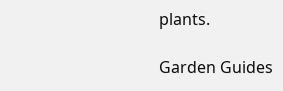plants.

Garden Guides